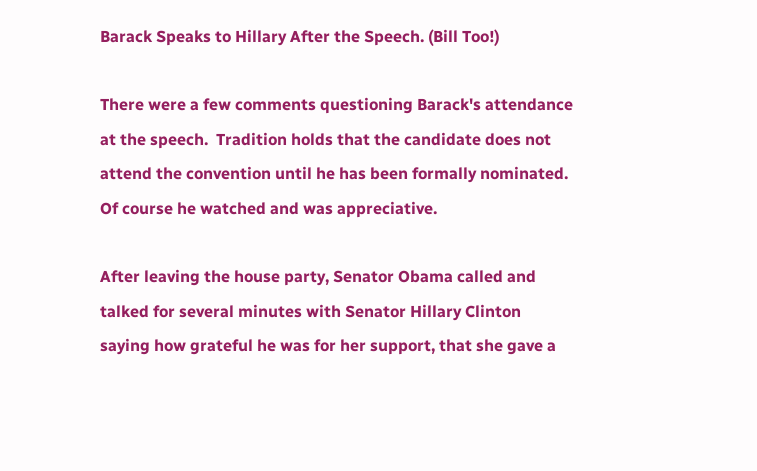Barack Speaks to Hillary After the Speech. (Bill Too!)

There were a few comments questioning Barack's attendance at the speech.  Tradition holds that the candidate does not attend the convention until he has been formally nominated.  Of course he watched and was appreciative.

After leaving the house party, Senator Obama called and talked for several minutes with Senator Hillary Clinton saying how grateful he was for her support, that she gave a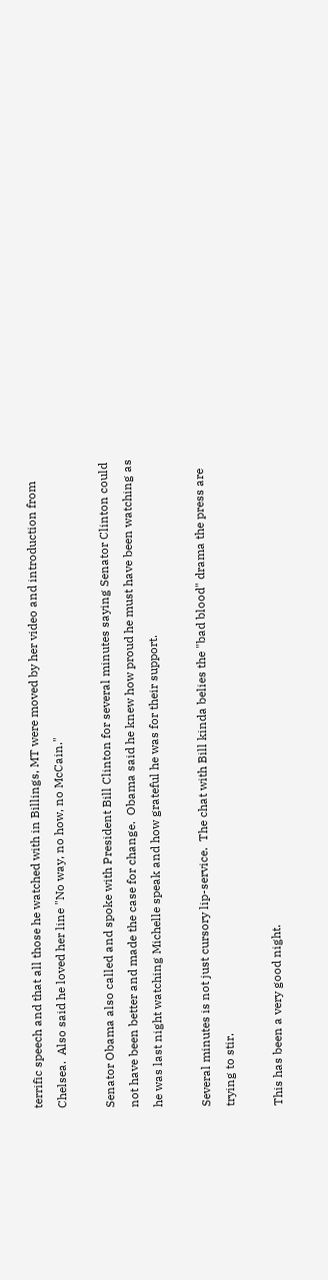terrific speech and that all those he watched with in Billings, MT were moved by her video and introduction from Chelsea.  Also said he loved her line "No way, no how, no McCain."

Senator Obama also called and spoke with President Bill Clinton for several minutes saying Senator Clinton could not have been better and made the case for change.  Obama said he knew how proud he must have been watching as he was last night watching Michelle speak and how grateful he was for their support.

Several minutes is not just cursory lip-service.  The chat with Bill kinda belies the "bad blood" drama the press are trying to stir.

This has been a very good night.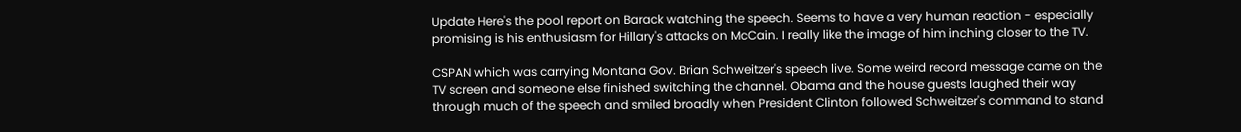Update Here's the pool report on Barack watching the speech. Seems to have a very human reaction - especially promising is his enthusiasm for Hillary's attacks on McCain. I really like the image of him inching closer to the TV.

CSPAN which was carrying Montana Gov. Brian Schweitzer's speech live. Some weird record message came on the TV screen and someone else finished switching the channel. Obama and the house guests laughed their way through much of the speech and smiled broadly when President Clinton followed Schweitzer's command to stand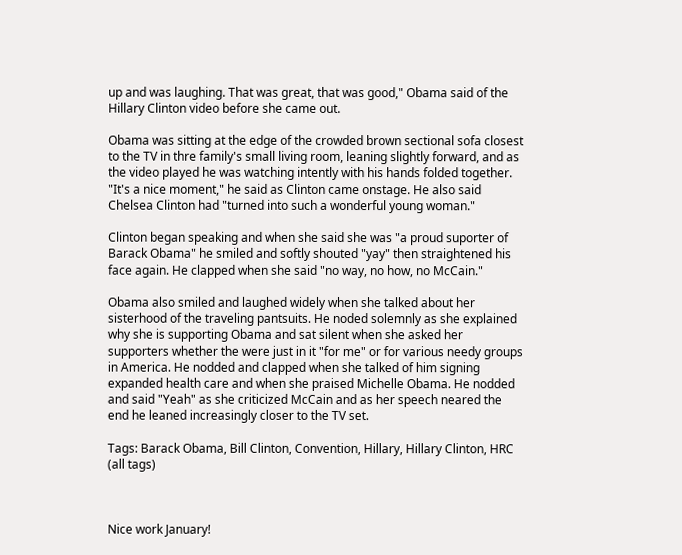up and was laughing. That was great, that was good," Obama said of the Hillary Clinton video before she came out.

Obama was sitting at the edge of the crowded brown sectional sofa closest to the TV in thre family's small living room, leaning slightly forward, and as the video played he was watching intently with his hands folded together. "It's a nice moment," he said as Clinton came onstage. He also said Chelsea Clinton had "turned into such a wonderful young woman."

Clinton began speaking and when she said she was "a proud suporter of Barack Obama" he smiled and softly shouted "yay" then straightened his face again. He clapped when she said "no way, no how, no McCain."

Obama also smiled and laughed widely when she talked about her sisterhood of the traveling pantsuits. He noded solemnly as she explained why she is supporting Obama and sat silent when she asked her supporters whether the were just in it "for me" or for various needy groups in America. He nodded and clapped when she talked of him signing expanded health care and when she praised Michelle Obama. He nodded and said "Yeah" as she criticized McCain and as her speech neared the end he leaned increasingly closer to the TV set.

Tags: Barack Obama, Bill Clinton, Convention, Hillary, Hillary Clinton, HRC (all tags)



Nice work January!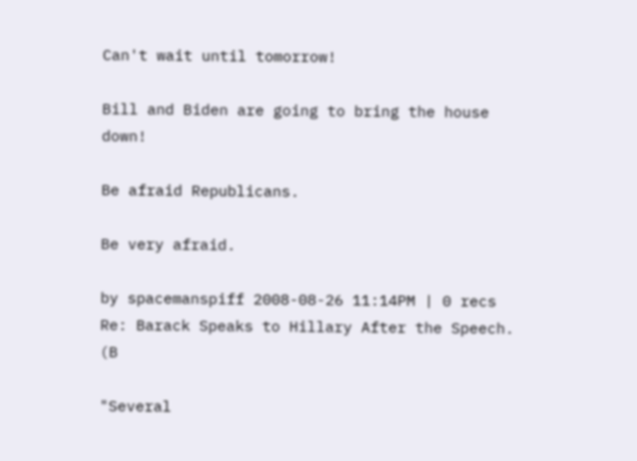Can't wait until tomorrow!

Bill and Biden are going to bring the house down!

Be afraid Republicans.

Be very afraid.

by spacemanspiff 2008-08-26 11:14PM | 0 recs
Re: Barack Speaks to Hillary After the Speech. (B

"Several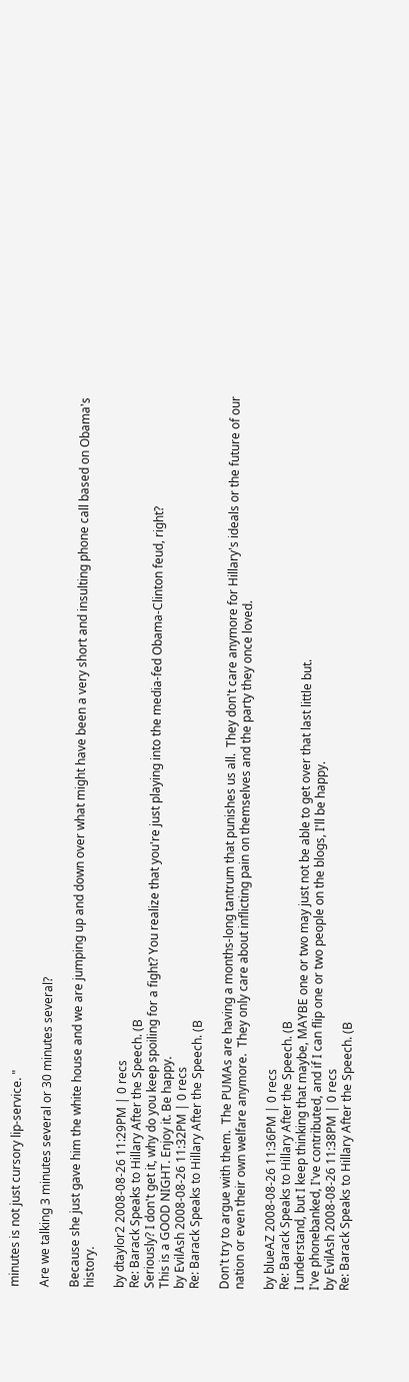minutes is not just cursory lip-service. "

Are we talking 3 minutes several or 30 minutes several?

Because she just gave him the white house and we are jumping up and down over what might have been a very short and insulting phone call based on Obama's history.

by dtaylor2 2008-08-26 11:29PM | 0 recs
Re: Barack Speaks to Hillary After the Speech. (B
Seriously? I don't get it, why do you keep spoiling for a fight? You realize that you're just playing into the media-fed Obama-Clinton feud, right?
This is a GOOD NIGHT. Enjoy it. Be happy.
by EvilAsh 2008-08-26 11:32PM | 0 recs
Re: Barack Speaks to Hillary After the Speech. (B

Don't try to argue with them.  The PUMAs are having a months-long tantrum that punishes us all.  They don't care anymore for Hillary's ideals or the future of our nation or even their own welfare anymore.  They only care about inflicting pain on themselves and the party they once loved.

by blueAZ 2008-08-26 11:36PM | 0 recs
Re: Barack Speaks to Hillary After the Speech. (B
I understand, but I keep thinking that maybe, MAYBE one or two may just not be able to get over that last little but.
I've phonebanked, I've contributed, and if I can flip one or two people on the blogs, I'll be happy.
by EvilAsh 2008-08-26 11:38PM | 0 recs
Re: Barack Speaks to Hillary After the Speech. (B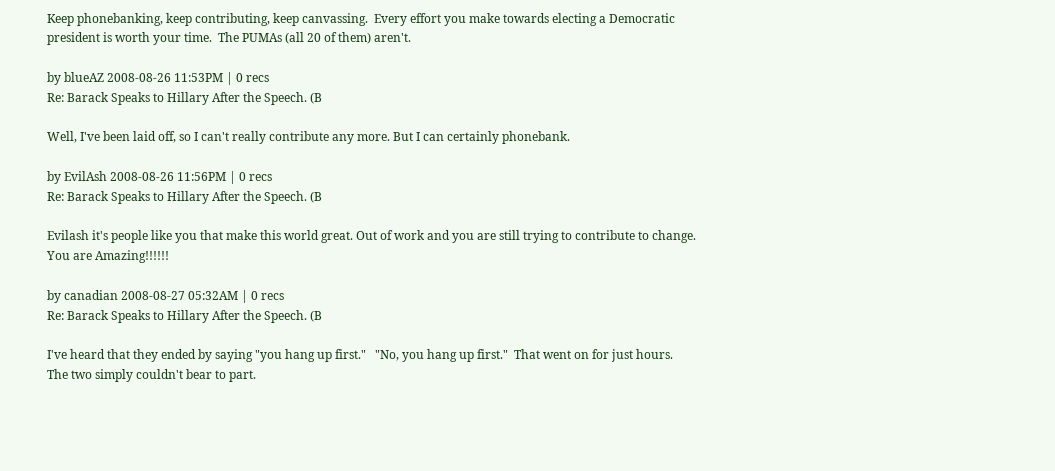Keep phonebanking, keep contributing, keep canvassing.  Every effort you make towards electing a Democratic president is worth your time.  The PUMAs (all 20 of them) aren't.

by blueAZ 2008-08-26 11:53PM | 0 recs
Re: Barack Speaks to Hillary After the Speech. (B

Well, I've been laid off, so I can't really contribute any more. But I can certainly phonebank.

by EvilAsh 2008-08-26 11:56PM | 0 recs
Re: Barack Speaks to Hillary After the Speech. (B

Evilash it's people like you that make this world great. Out of work and you are still trying to contribute to change. You are Amazing!!!!!!

by canadian 2008-08-27 05:32AM | 0 recs
Re: Barack Speaks to Hillary After the Speech. (B

I've heard that they ended by saying "you hang up first."   "No, you hang up first."  That went on for just hours.  The two simply couldn't bear to part.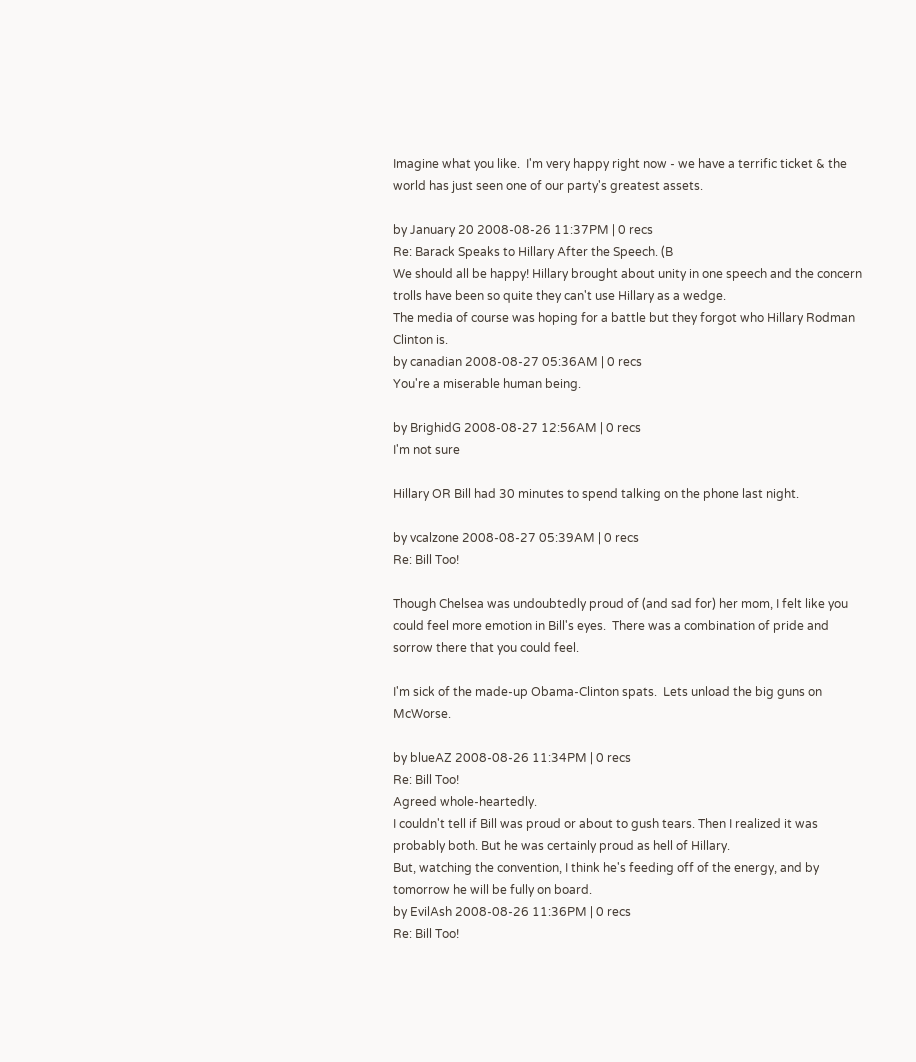Imagine what you like.  I'm very happy right now - we have a terrific ticket & the world has just seen one of our party's greatest assets.

by January 20 2008-08-26 11:37PM | 0 recs
Re: Barack Speaks to Hillary After the Speech. (B
We should all be happy! Hillary brought about unity in one speech and the concern trolls have been so quite they can't use Hillary as a wedge.
The media of course was hoping for a battle but they forgot who Hillary Rodman Clinton is.
by canadian 2008-08-27 05:36AM | 0 recs
You're a miserable human being.

by BrighidG 2008-08-27 12:56AM | 0 recs
I'm not sure

Hillary OR Bill had 30 minutes to spend talking on the phone last night.

by vcalzone 2008-08-27 05:39AM | 0 recs
Re: Bill Too!

Though Chelsea was undoubtedly proud of (and sad for) her mom, I felt like you could feel more emotion in Bill's eyes.  There was a combination of pride and sorrow there that you could feel.

I'm sick of the made-up Obama-Clinton spats.  Lets unload the big guns on McWorse.

by blueAZ 2008-08-26 11:34PM | 0 recs
Re: Bill Too!
Agreed whole-heartedly.
I couldn't tell if Bill was proud or about to gush tears. Then I realized it was probably both. But he was certainly proud as hell of Hillary.
But, watching the convention, I think he's feeding off of the energy, and by tomorrow he will be fully on board.
by EvilAsh 2008-08-26 11:36PM | 0 recs
Re: Bill Too!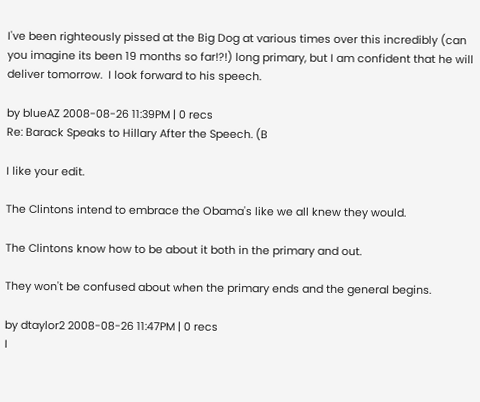I've been righteously pissed at the Big Dog at various times over this incredibly (can you imagine its been 19 months so far!?!) long primary, but I am confident that he will deliver tomorrow.  I look forward to his speech.

by blueAZ 2008-08-26 11:39PM | 0 recs
Re: Barack Speaks to Hillary After the Speech. (B

I like your edit.

The Clintons intend to embrace the Obama's like we all knew they would.

The Clintons know how to be about it both in the primary and out.

They won't be confused about when the primary ends and the general begins.

by dtaylor2 2008-08-26 11:47PM | 0 recs
I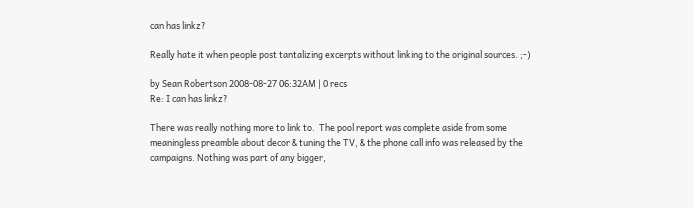can has linkz?

Really hate it when people post tantalizing excerpts without linking to the original sources. ;-)

by Sean Robertson 2008-08-27 06:32AM | 0 recs
Re: I can has linkz?

There was really nothing more to link to.  The pool report was complete aside from some meaningless preamble about decor & tuning the TV, & the phone call info was released by the campaigns. Nothing was part of any bigger,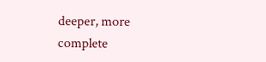deeper, more complete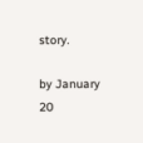story.

by January 20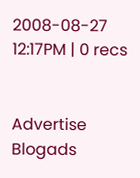2008-08-27 12:17PM | 0 recs


Advertise Blogads